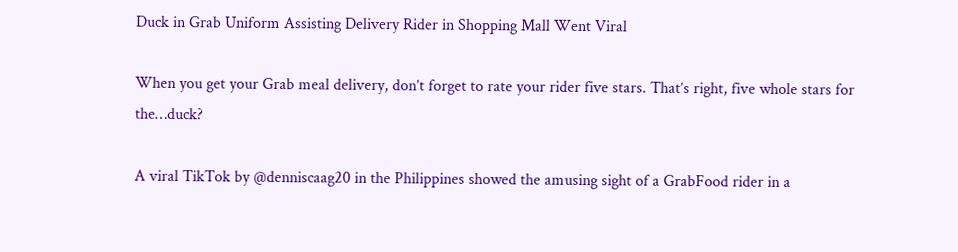Duck in Grab Uniform Assisting Delivery Rider in Shopping Mall Went Viral

When you get your Grab meal delivery, don’t forget to rate your rider five stars. That’s right, five whole stars for the…duck?

A viral TikTok by @denniscaag20 in the Philippines showed the amusing sight of a GrabFood rider in a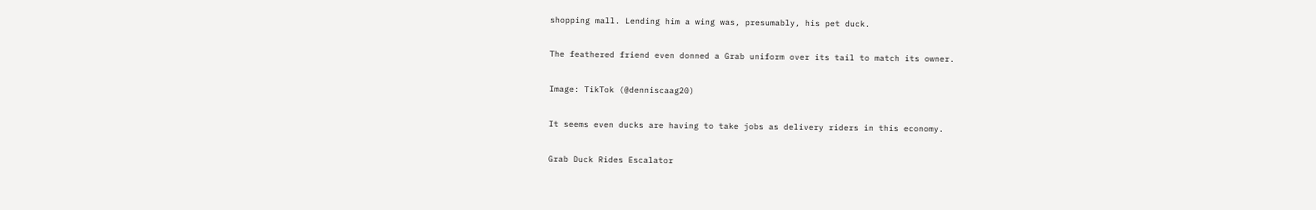shopping mall. Lending him a wing was, presumably, his pet duck.

The feathered friend even donned a Grab uniform over its tail to match its owner.

Image: TikTok (@denniscaag20)

It seems even ducks are having to take jobs as delivery riders in this economy.

Grab Duck Rides Escalator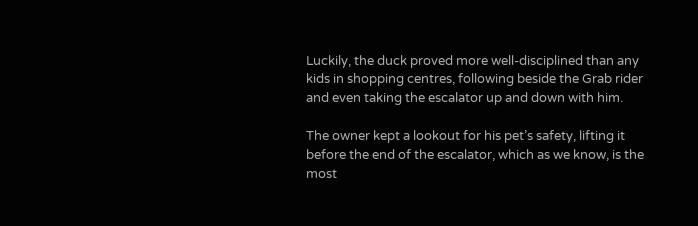Luckily, the duck proved more well-disciplined than any kids in shopping centres, following beside the Grab rider and even taking the escalator up and down with him.

The owner kept a lookout for his pet’s safety, lifting it before the end of the escalator, which as we know, is the most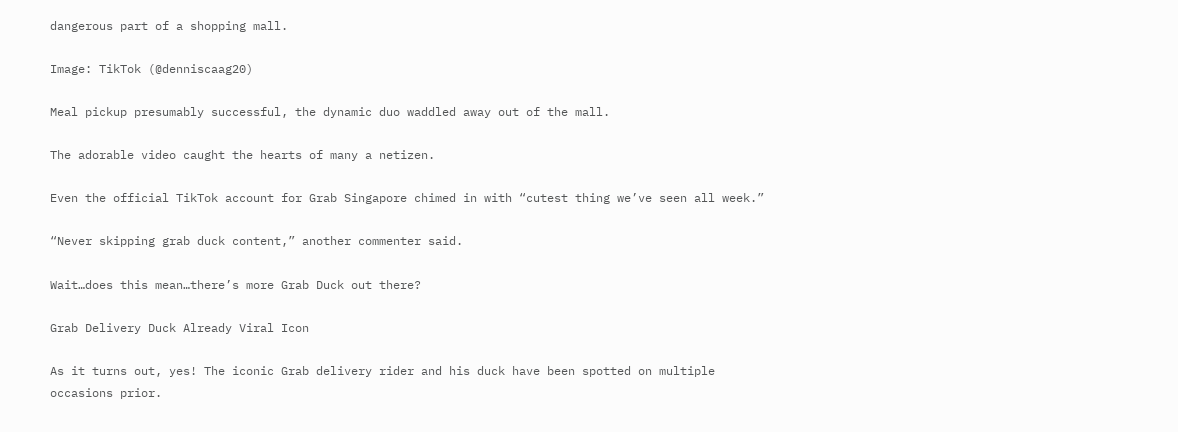dangerous part of a shopping mall.

Image: TikTok (@denniscaag20)

Meal pickup presumably successful, the dynamic duo waddled away out of the mall.

The adorable video caught the hearts of many a netizen.

Even the official TikTok account for Grab Singapore chimed in with “cutest thing we’ve seen all week.”

“Never skipping grab duck content,” another commenter said.

Wait…does this mean…there’s more Grab Duck out there?

Grab Delivery Duck Already Viral Icon

As it turns out, yes! The iconic Grab delivery rider and his duck have been spotted on multiple occasions prior.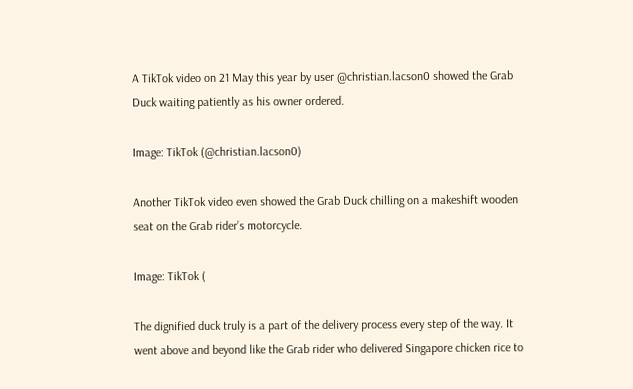A TikTok video on 21 May this year by user @christian.lacson0 showed the Grab Duck waiting patiently as his owner ordered.

Image: TikTok (@christian.lacson0)

Another TikTok video even showed the Grab Duck chilling on a makeshift wooden seat on the Grab rider’s motorcycle.

Image: TikTok (

The dignified duck truly is a part of the delivery process every step of the way. It went above and beyond like the Grab rider who delivered Singapore chicken rice to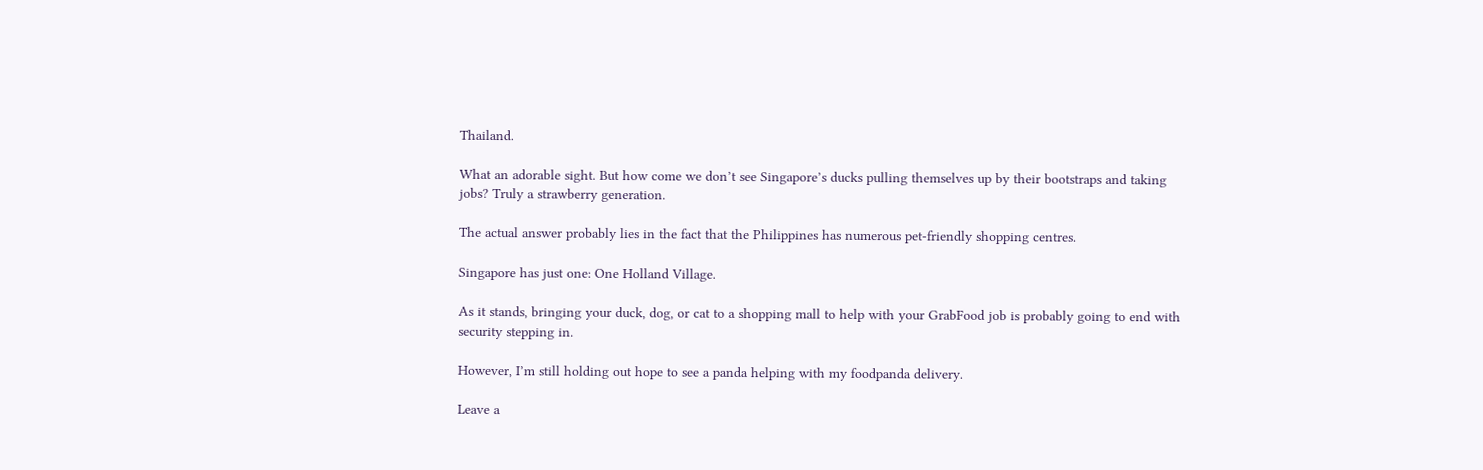Thailand.

What an adorable sight. But how come we don’t see Singapore’s ducks pulling themselves up by their bootstraps and taking jobs? Truly a strawberry generation.

The actual answer probably lies in the fact that the Philippines has numerous pet-friendly shopping centres.

Singapore has just one: One Holland Village.

As it stands, bringing your duck, dog, or cat to a shopping mall to help with your GrabFood job is probably going to end with security stepping in.

However, I’m still holding out hope to see a panda helping with my foodpanda delivery.

Leave a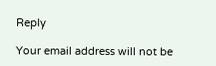Reply

Your email address will not be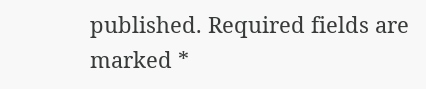published. Required fields are marked *